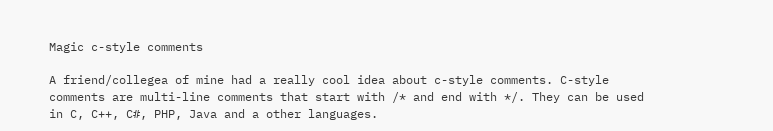Magic c-style comments

A friend/collegea of mine had a really cool idea about c-style comments. C-style comments are multi-line comments that start with /* and end with */. They can be used in C, C++, C#, PHP, Java and a other languages.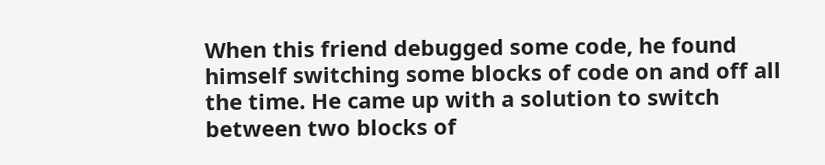When this friend debugged some code, he found himself switching some blocks of code on and off all the time. He came up with a solution to switch between two blocks of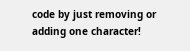code by just removing or adding one character!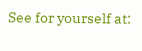See for yourself at: